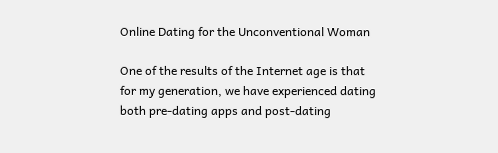Online Dating for the Unconventional Woman

One of the results of the Internet age is that for my generation, we have experienced dating both pre-dating apps and post-dating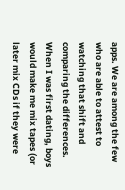apps. We are among the few who are able to attest to watching that shift and comparing the differences. When I was first dating, boys would make me mix tapes (or later mix CDs if they were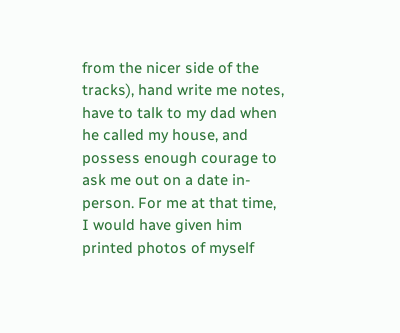from the nicer side of the tracks), hand write me notes, have to talk to my dad when he called my house, and possess enough courage to ask me out on a date in-person. For me at that time, I would have given him printed photos of myself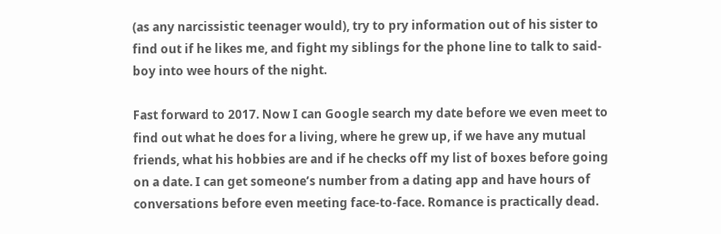(as any narcissistic teenager would), try to pry information out of his sister to find out if he likes me, and fight my siblings for the phone line to talk to said-boy into wee hours of the night.

Fast forward to 2017. Now I can Google search my date before we even meet to find out what he does for a living, where he grew up, if we have any mutual friends, what his hobbies are and if he checks off my list of boxes before going on a date. I can get someone’s number from a dating app and have hours of conversations before even meeting face-to-face. Romance is practically dead.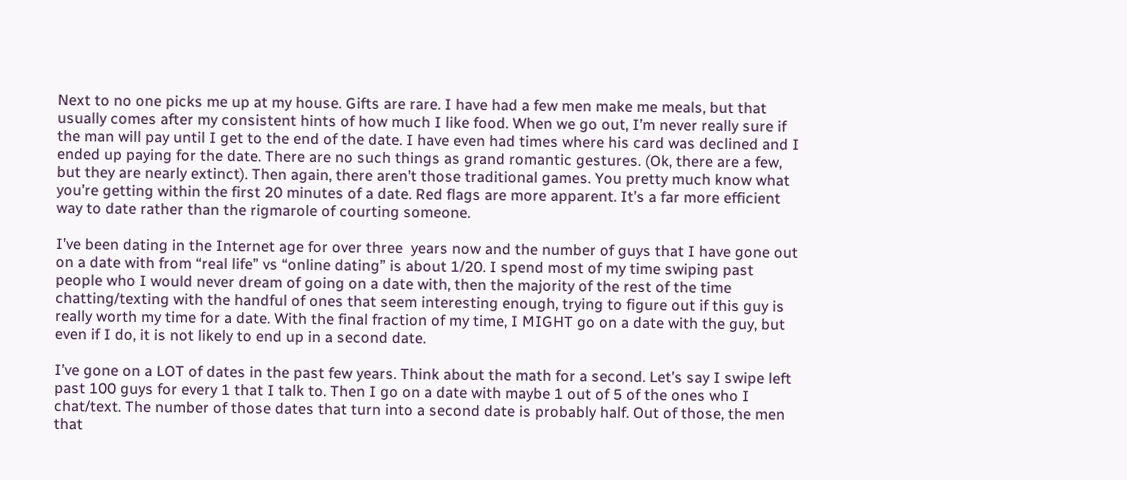Next to no one picks me up at my house. Gifts are rare. I have had a few men make me meals, but that usually comes after my consistent hints of how much I like food. When we go out, I’m never really sure if the man will pay until I get to the end of the date. I have even had times where his card was declined and I ended up paying for the date. There are no such things as grand romantic gestures. (Ok, there are a few, but they are nearly extinct). Then again, there aren’t those traditional games. You pretty much know what you’re getting within the first 20 minutes of a date. Red flags are more apparent. It’s a far more efficient way to date rather than the rigmarole of courting someone.

I’ve been dating in the Internet age for over three  years now and the number of guys that I have gone out on a date with from “real life” vs “online dating” is about 1/20. I spend most of my time swiping past people who I would never dream of going on a date with, then the majority of the rest of the time chatting/texting with the handful of ones that seem interesting enough, trying to figure out if this guy is really worth my time for a date. With the final fraction of my time, I MIGHT go on a date with the guy, but even if I do, it is not likely to end up in a second date.

I’ve gone on a LOT of dates in the past few years. Think about the math for a second. Let’s say I swipe left past 100 guys for every 1 that I talk to. Then I go on a date with maybe 1 out of 5 of the ones who I chat/text. The number of those dates that turn into a second date is probably half. Out of those, the men that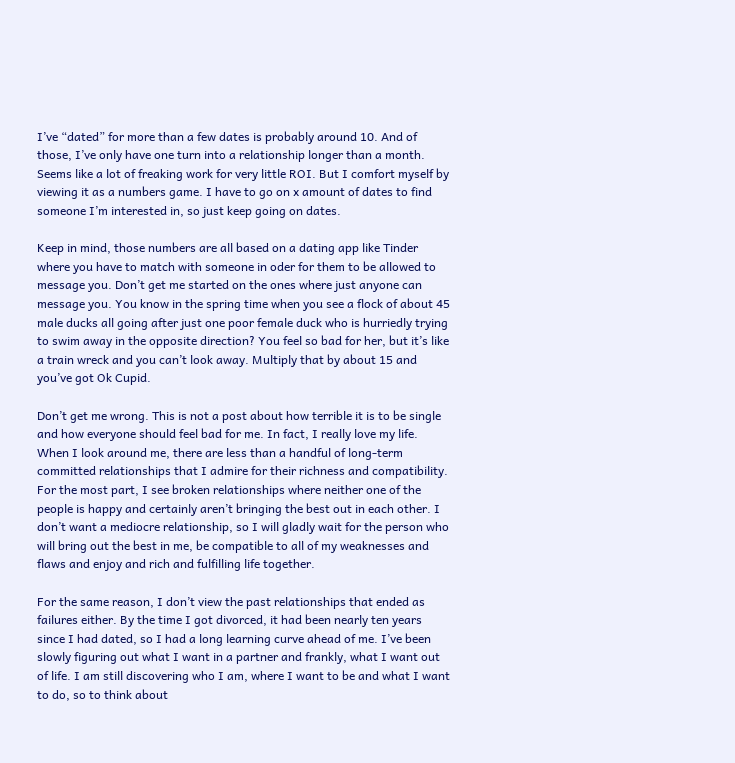I’ve “dated” for more than a few dates is probably around 10. And of those, I’ve only have one turn into a relationship longer than a month. Seems like a lot of freaking work for very little ROI. But I comfort myself by viewing it as a numbers game. I have to go on x amount of dates to find someone I’m interested in, so just keep going on dates.

Keep in mind, those numbers are all based on a dating app like Tinder where you have to match with someone in oder for them to be allowed to message you. Don’t get me started on the ones where just anyone can message you. You know in the spring time when you see a flock of about 45 male ducks all going after just one poor female duck who is hurriedly trying to swim away in the opposite direction? You feel so bad for her, but it’s like a train wreck and you can’t look away. Multiply that by about 15 and you’ve got Ok Cupid.

Don’t get me wrong. This is not a post about how terrible it is to be single and how everyone should feel bad for me. In fact, I really love my life. When I look around me, there are less than a handful of long-term committed relationships that I admire for their richness and compatibility. For the most part, I see broken relationships where neither one of the people is happy and certainly aren’t bringing the best out in each other. I don’t want a mediocre relationship, so I will gladly wait for the person who will bring out the best in me, be compatible to all of my weaknesses and flaws and enjoy and rich and fulfilling life together.

For the same reason, I don’t view the past relationships that ended as failures either. By the time I got divorced, it had been nearly ten years since I had dated, so I had a long learning curve ahead of me. I’ve been slowly figuring out what I want in a partner and frankly, what I want out of life. I am still discovering who I am, where I want to be and what I want to do, so to think about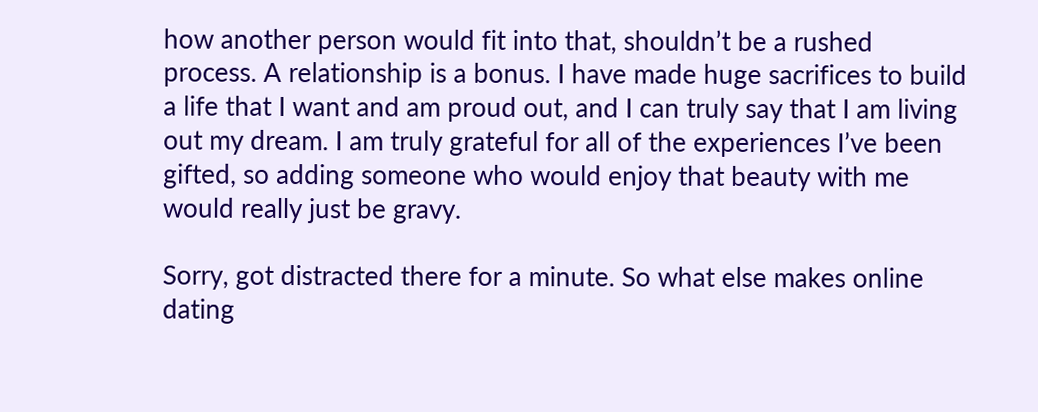how another person would fit into that, shouldn’t be a rushed process. A relationship is a bonus. I have made huge sacrifices to build a life that I want and am proud out, and I can truly say that I am living out my dream. I am truly grateful for all of the experiences I’ve been gifted, so adding someone who would enjoy that beauty with me would really just be gravy.

Sorry, got distracted there for a minute. So what else makes online dating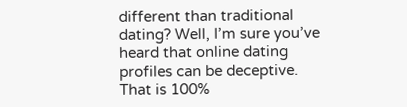different than traditional dating? Well, I’m sure you’ve heard that online dating profiles can be deceptive. That is 100%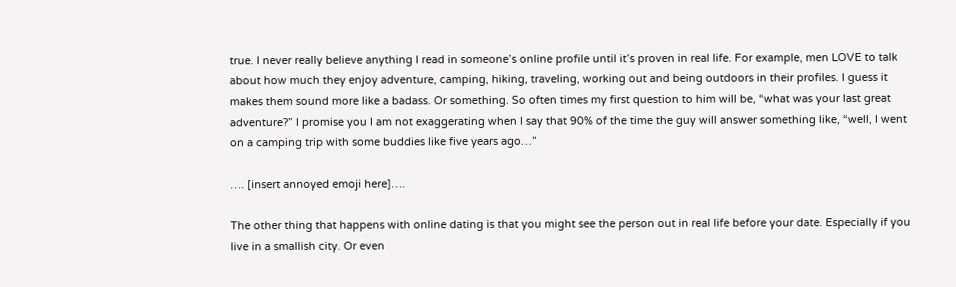true. I never really believe anything I read in someone’s online profile until it’s proven in real life. For example, men LOVE to talk about how much they enjoy adventure, camping, hiking, traveling, working out and being outdoors in their profiles. I guess it makes them sound more like a badass. Or something. So often times my first question to him will be, “what was your last great adventure?” I promise you I am not exaggerating when I say that 90% of the time the guy will answer something like, “well, I went on a camping trip with some buddies like five years ago…”

…. [insert annoyed emoji here]….

The other thing that happens with online dating is that you might see the person out in real life before your date. Especially if you live in a smallish city. Or even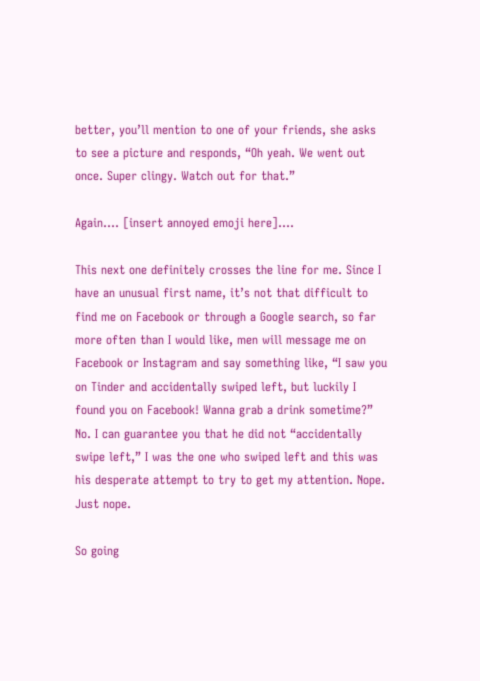better, you’ll mention to one of your friends, she asks to see a picture and responds, “Oh yeah. We went out once. Super clingy. Watch out for that.”

Again…. [insert annoyed emoji here]….

This next one definitely crosses the line for me. Since I have an unusual first name, it’s not that difficult to find me on Facebook or through a Google search, so far more often than I would like, men will message me on Facebook or Instagram and say something like, “I saw you on Tinder and accidentally swiped left, but luckily I found you on Facebook! Wanna grab a drink sometime?” No. I can guarantee you that he did not “accidentally swipe left,” I was the one who swiped left and this was his desperate attempt to try to get my attention. Nope. Just nope.

So going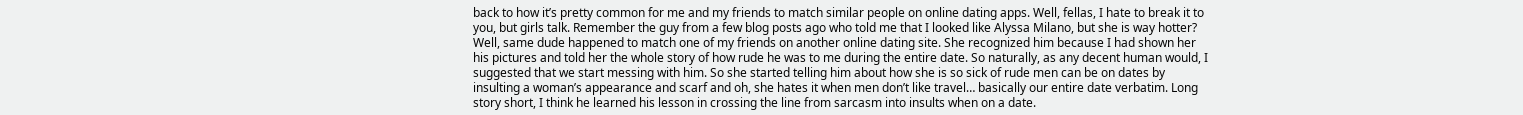back to how it’s pretty common for me and my friends to match similar people on online dating apps. Well, fellas, I hate to break it to you, but girls talk. Remember the guy from a few blog posts ago who told me that I looked like Alyssa Milano, but she is way hotter? Well, same dude happened to match one of my friends on another online dating site. She recognized him because I had shown her his pictures and told her the whole story of how rude he was to me during the entire date. So naturally, as any decent human would, I suggested that we start messing with him. So she started telling him about how she is so sick of rude men can be on dates by insulting a woman’s appearance and scarf and oh, she hates it when men don’t like travel… basically our entire date verbatim. Long story short, I think he learned his lesson in crossing the line from sarcasm into insults when on a date.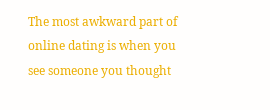The most awkward part of online dating is when you see someone you thought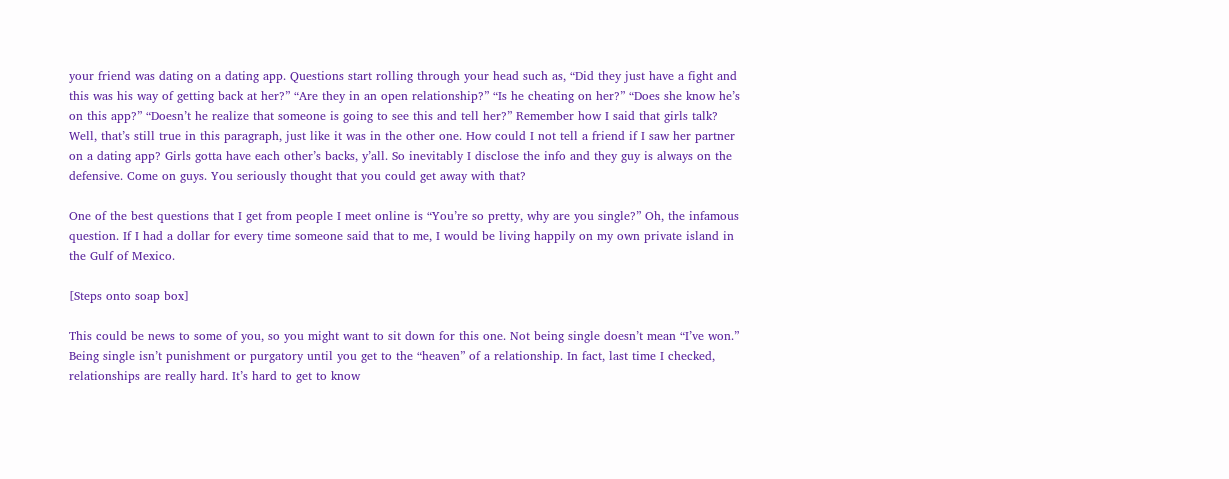your friend was dating on a dating app. Questions start rolling through your head such as, “Did they just have a fight and this was his way of getting back at her?” “Are they in an open relationship?” “Is he cheating on her?” “Does she know he’s on this app?” “Doesn’t he realize that someone is going to see this and tell her?” Remember how I said that girls talk? Well, that’s still true in this paragraph, just like it was in the other one. How could I not tell a friend if I saw her partner on a dating app? Girls gotta have each other’s backs, y’all. So inevitably I disclose the info and they guy is always on the defensive. Come on guys. You seriously thought that you could get away with that?

One of the best questions that I get from people I meet online is “You’re so pretty, why are you single?” Oh, the infamous question. If I had a dollar for every time someone said that to me, I would be living happily on my own private island in the Gulf of Mexico.

[Steps onto soap box]

This could be news to some of you, so you might want to sit down for this one. Not being single doesn’t mean “I’ve won.” Being single isn’t punishment or purgatory until you get to the “heaven” of a relationship. In fact, last time I checked, relationships are really hard. It’s hard to get to know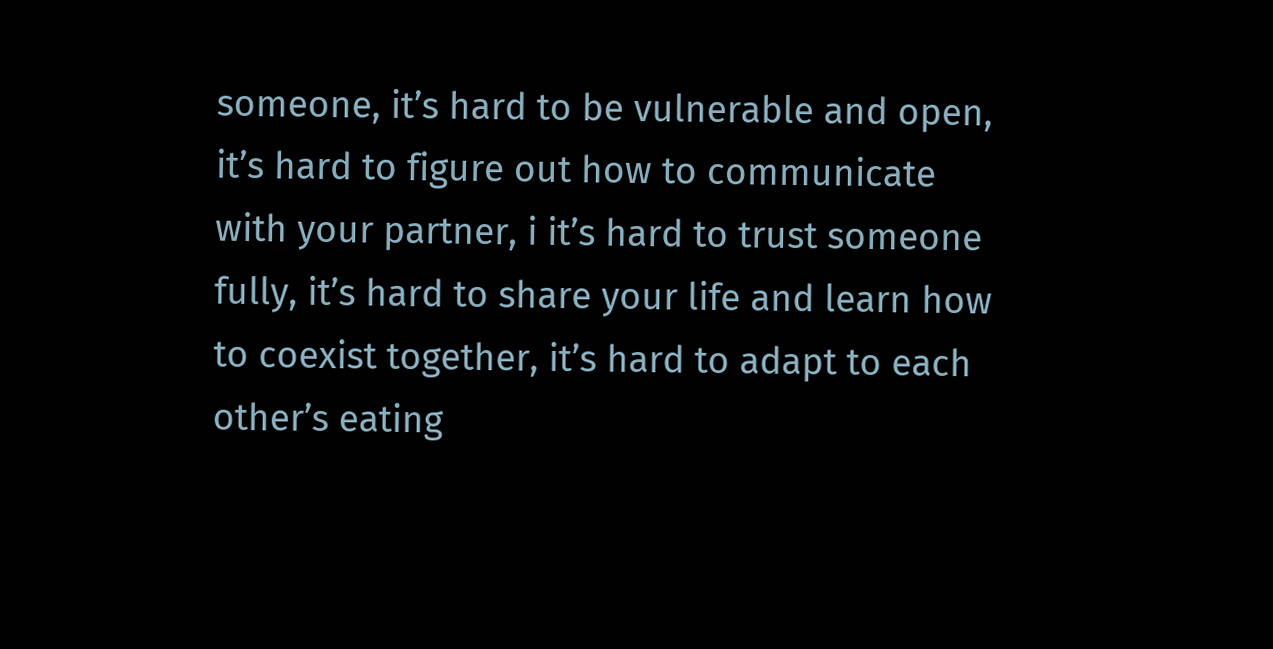someone, it’s hard to be vulnerable and open, it’s hard to figure out how to communicate with your partner, i it’s hard to trust someone fully, it’s hard to share your life and learn how to coexist together, it’s hard to adapt to each other’s eating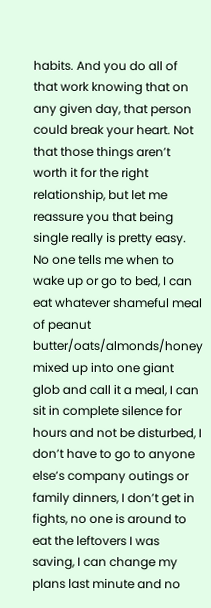habits. And you do all of that work knowing that on any given day, that person could break your heart. Not that those things aren’t worth it for the right relationship, but let me reassure you that being single really is pretty easy. No one tells me when to wake up or go to bed, I can eat whatever shameful meal of peanut butter/oats/almonds/honey mixed up into one giant glob and call it a meal, I can sit in complete silence for hours and not be disturbed, I don’t have to go to anyone else’s company outings or family dinners, I don’t get in fights, no one is around to eat the leftovers I was saving, I can change my plans last minute and no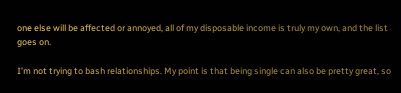one else will be affected or annoyed, all of my disposable income is truly my own, and the list goes on.

I’m not trying to bash relationships. My point is that being single can also be pretty great, so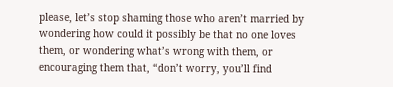please, let’s stop shaming those who aren’t married by wondering how could it possibly be that no one loves them, or wondering what’s wrong with them, or encouraging them that, “don’t worry, you’ll find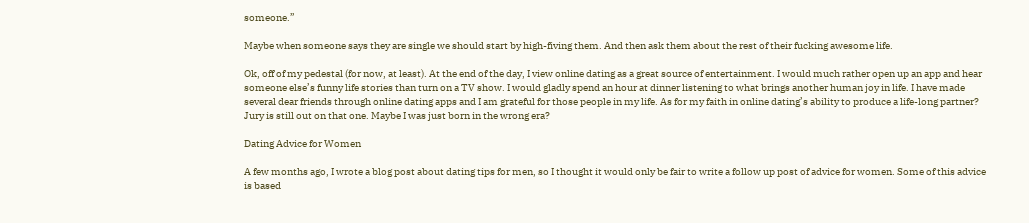someone.”

Maybe when someone says they are single we should start by high-fiving them. And then ask them about the rest of their fucking awesome life.

Ok, off of my pedestal (for now, at least). At the end of the day, I view online dating as a great source of entertainment. I would much rather open up an app and hear someone else’s funny life stories than turn on a TV show. I would gladly spend an hour at dinner listening to what brings another human joy in life. I have made several dear friends through online dating apps and I am grateful for those people in my life. As for my faith in online dating’s ability to produce a life-long partner? Jury is still out on that one. Maybe I was just born in the wrong era?

Dating Advice for Women

A few months ago, I wrote a blog post about dating tips for men, so I thought it would only be fair to write a follow up post of advice for women. Some of this advice is based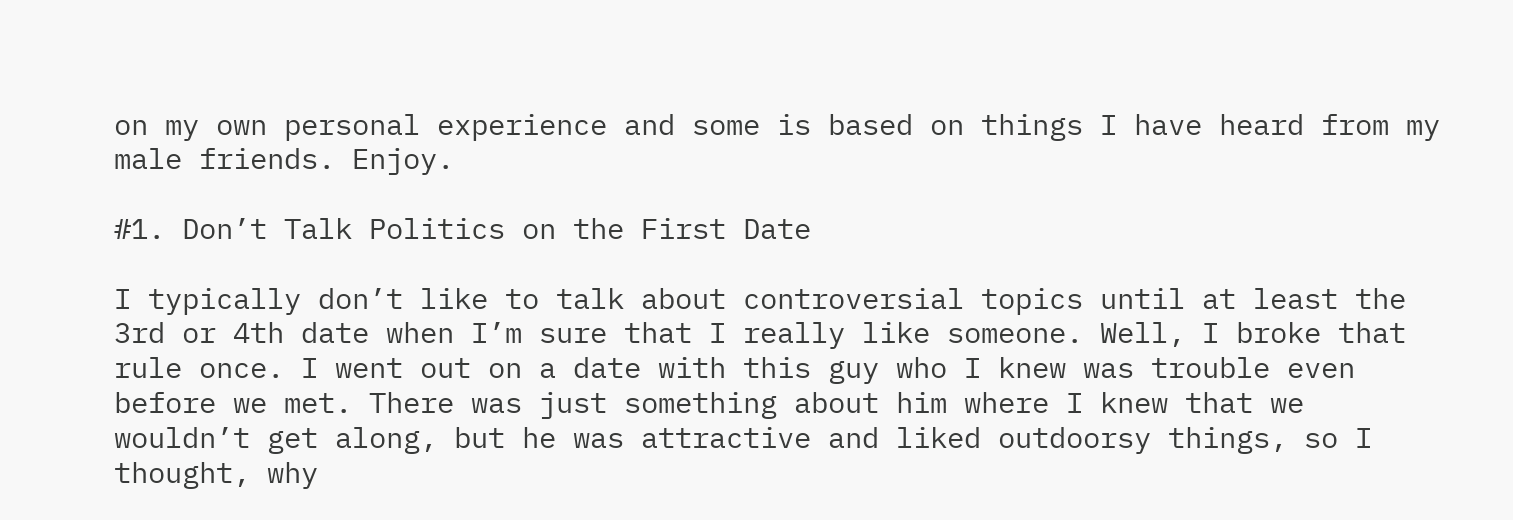on my own personal experience and some is based on things I have heard from my male friends. Enjoy.

#1. Don’t Talk Politics on the First Date

I typically don’t like to talk about controversial topics until at least the 3rd or 4th date when I’m sure that I really like someone. Well, I broke that rule once. I went out on a date with this guy who I knew was trouble even before we met. There was just something about him where I knew that we wouldn’t get along, but he was attractive and liked outdoorsy things, so I thought, why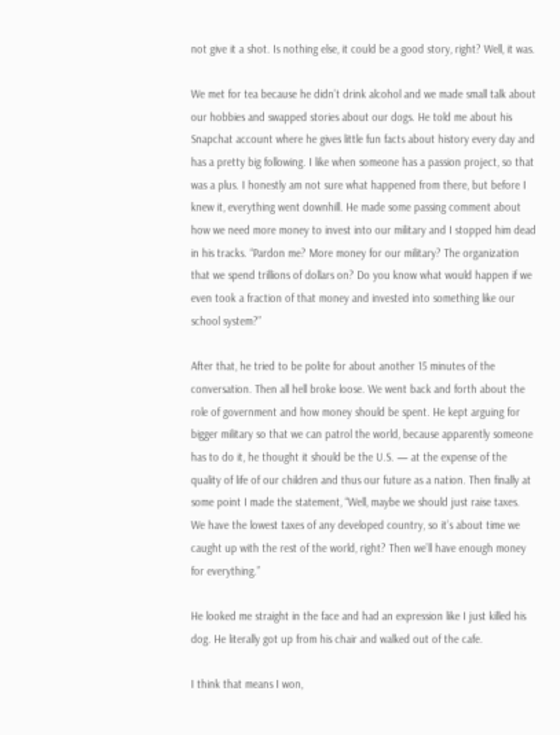not give it a shot. Is nothing else, it could be a good story, right? Well, it was.

We met for tea because he didn’t drink alcohol and we made small talk about our hobbies and swapped stories about our dogs. He told me about his Snapchat account where he gives little fun facts about history every day and has a pretty big following. I like when someone has a passion project, so that was a plus. I honestly am not sure what happened from there, but before I knew it, everything went downhill. He made some passing comment about how we need more money to invest into our military and I stopped him dead in his tracks. “Pardon me? More money for our military? The organization that we spend trillions of dollars on? Do you know what would happen if we even took a fraction of that money and invested into something like our school system?”

After that, he tried to be polite for about another 15 minutes of the conversation. Then all hell broke loose. We went back and forth about the role of government and how money should be spent. He kept arguing for bigger military so that we can patrol the world, because apparently someone has to do it, he thought it should be the U.S. — at the expense of the quality of life of our children and thus our future as a nation. Then finally at some point I made the statement, “Well, maybe we should just raise taxes. We have the lowest taxes of any developed country, so it’s about time we caught up with the rest of the world, right? Then we’ll have enough money for everything.”

He looked me straight in the face and had an expression like I just killed his dog. He literally got up from his chair and walked out of the cafe.

I think that means I won,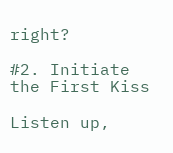right?

#2. Initiate the First Kiss

Listen up,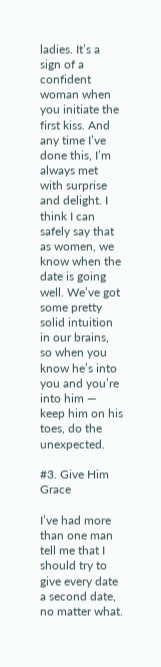ladies. It’s a sign of a confident woman when you initiate the first kiss. And any time I’ve done this, I’m always met with surprise and delight. I think I can safely say that as women, we know when the date is going well. We’ve got some pretty solid intuition in our brains, so when you know he’s into you and you’re into him — keep him on his toes, do the unexpected.

#3. Give Him Grace

I’ve had more than one man tell me that I should try to give every date a second date, no matter what.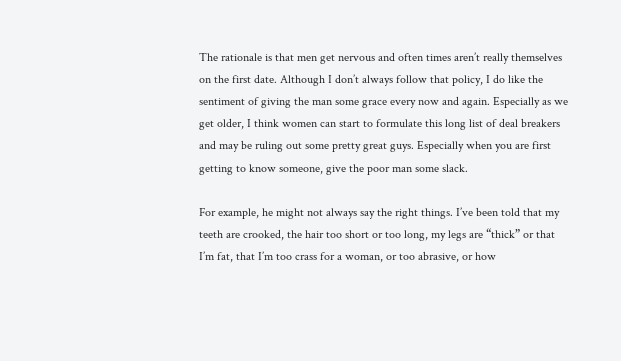The rationale is that men get nervous and often times aren’t really themselves on the first date. Although I don’t always follow that policy, I do like the sentiment of giving the man some grace every now and again. Especially as we get older, I think women can start to formulate this long list of deal breakers and may be ruling out some pretty great guys. Especially when you are first getting to know someone, give the poor man some slack.

For example, he might not always say the right things. I’ve been told that my teeth are crooked, the hair too short or too long, my legs are “thick” or that I’m fat, that I’m too crass for a woman, or too abrasive, or how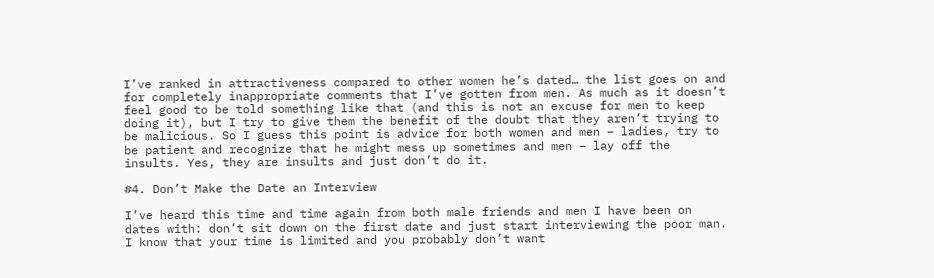I’ve ranked in attractiveness compared to other women he’s dated… the list goes on and for completely inappropriate comments that I’ve gotten from men. As much as it doesn’t feel good to be told something like that (and this is not an excuse for men to keep doing it), but I try to give them the benefit of the doubt that they aren’t trying to be malicious. So I guess this point is advice for both women and men – ladies, try to be patient and recognize that he might mess up sometimes and men – lay off the insults. Yes, they are insults and just don’t do it.

#4. Don’t Make the Date an Interview

I’ve heard this time and time again from both male friends and men I have been on dates with: don’t sit down on the first date and just start interviewing the poor man. I know that your time is limited and you probably don’t want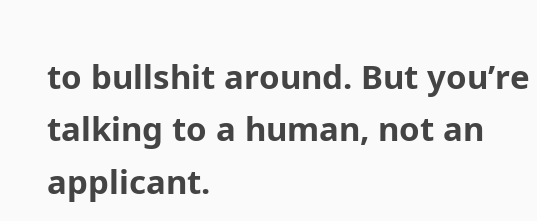to bullshit around. But you’re talking to a human, not an applicant.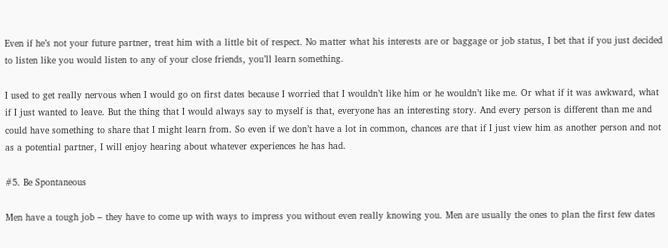Even if he’s not your future partner, treat him with a little bit of respect. No matter what his interests are or baggage or job status, I bet that if you just decided to listen like you would listen to any of your close friends, you’ll learn something.

I used to get really nervous when I would go on first dates because I worried that I wouldn’t like him or he wouldn’t like me. Or what if it was awkward, what if I just wanted to leave. But the thing that I would always say to myself is that, everyone has an interesting story. And every person is different than me and could have something to share that I might learn from. So even if we don’t have a lot in common, chances are that if I just view him as another person and not as a potential partner, I will enjoy hearing about whatever experiences he has had.

#5. Be Spontaneous

Men have a tough job – they have to come up with ways to impress you without even really knowing you. Men are usually the ones to plan the first few dates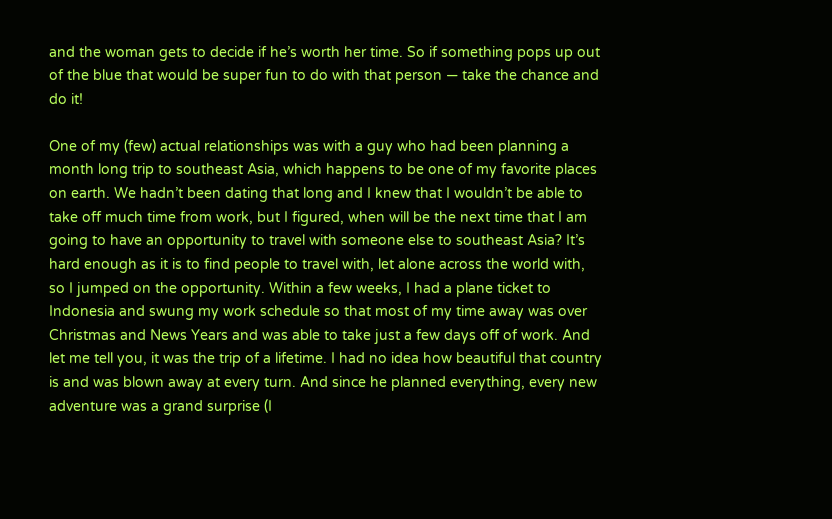and the woman gets to decide if he’s worth her time. So if something pops up out of the blue that would be super fun to do with that person — take the chance and do it!

One of my (few) actual relationships was with a guy who had been planning a month long trip to southeast Asia, which happens to be one of my favorite places on earth. We hadn’t been dating that long and I knew that I wouldn’t be able to take off much time from work, but I figured, when will be the next time that I am going to have an opportunity to travel with someone else to southeast Asia? It’s hard enough as it is to find people to travel with, let alone across the world with, so I jumped on the opportunity. Within a few weeks, I had a plane ticket to Indonesia and swung my work schedule so that most of my time away was over Christmas and News Years and was able to take just a few days off of work. And let me tell you, it was the trip of a lifetime. I had no idea how beautiful that country is and was blown away at every turn. And since he planned everything, every new adventure was a grand surprise (I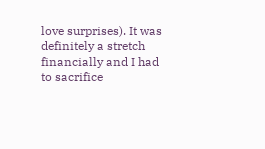love surprises). It was definitely a stretch financially and I had to sacrifice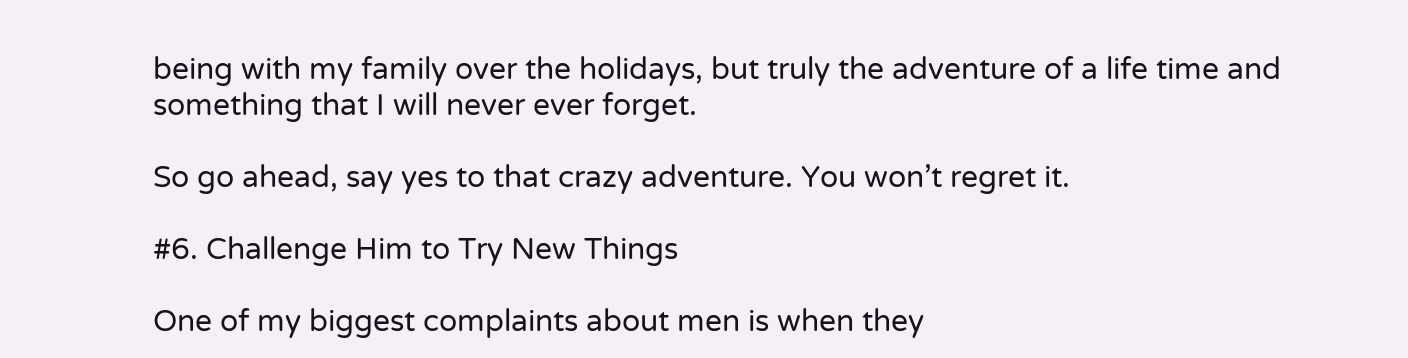being with my family over the holidays, but truly the adventure of a life time and something that I will never ever forget.

So go ahead, say yes to that crazy adventure. You won’t regret it.

#6. Challenge Him to Try New Things

One of my biggest complaints about men is when they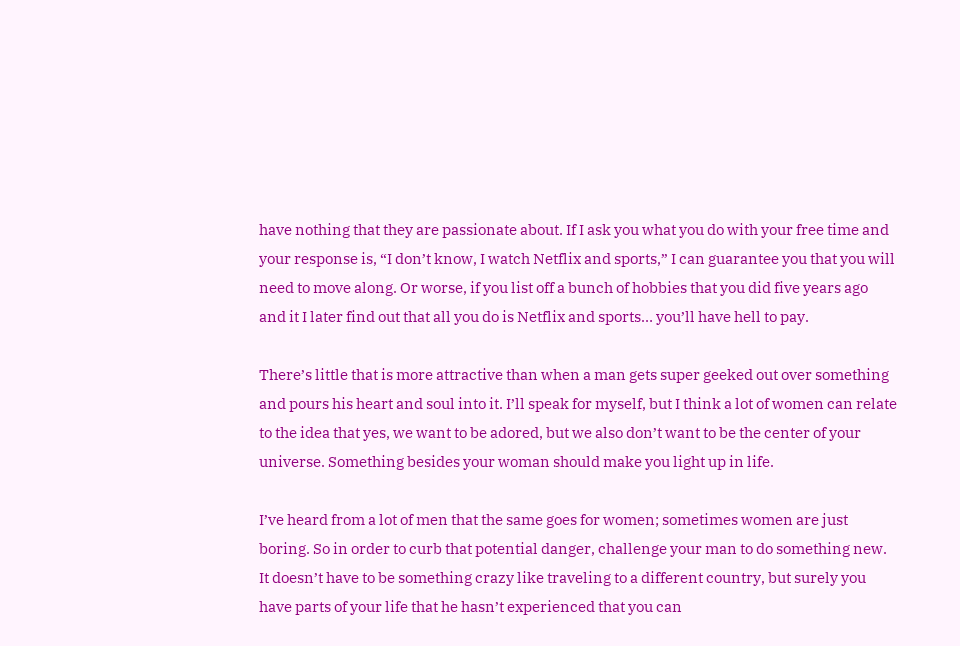have nothing that they are passionate about. If I ask you what you do with your free time and your response is, “I don’t know, I watch Netflix and sports,” I can guarantee you that you will need to move along. Or worse, if you list off a bunch of hobbies that you did five years ago and it I later find out that all you do is Netflix and sports… you’ll have hell to pay.

There’s little that is more attractive than when a man gets super geeked out over something and pours his heart and soul into it. I’ll speak for myself, but I think a lot of women can relate to the idea that yes, we want to be adored, but we also don’t want to be the center of your universe. Something besides your woman should make you light up in life.

I’ve heard from a lot of men that the same goes for women; sometimes women are just boring. So in order to curb that potential danger, challenge your man to do something new. It doesn’t have to be something crazy like traveling to a different country, but surely you have parts of your life that he hasn’t experienced that you can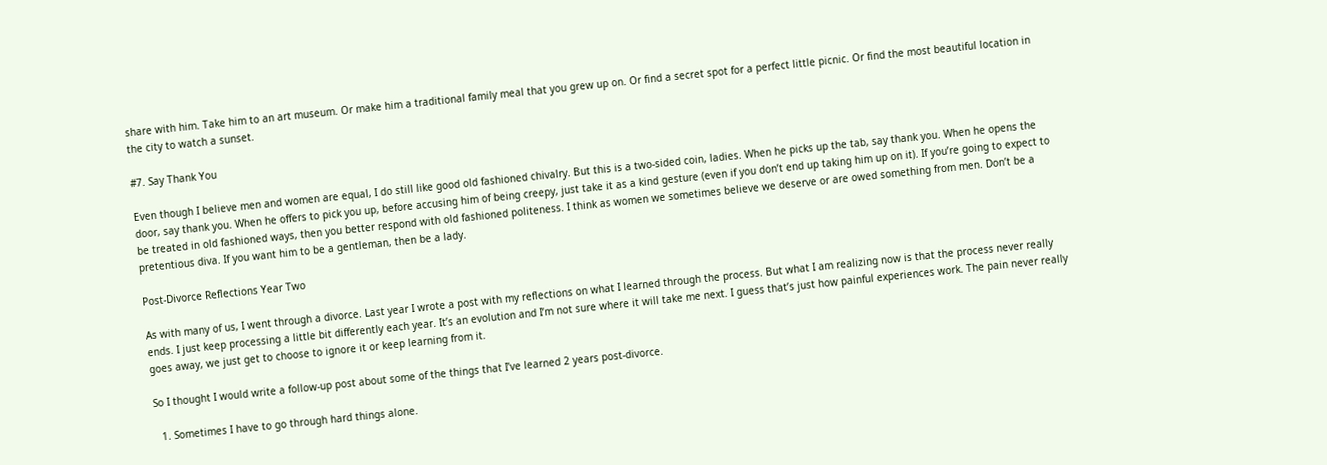share with him. Take him to an art museum. Or make him a traditional family meal that you grew up on. Or find a secret spot for a perfect little picnic. Or find the most beautiful location in the city to watch a sunset.

#7. Say Thank You

Even though I believe men and women are equal, I do still like good old fashioned chivalry. But this is a two-sided coin, ladies. When he picks up the tab, say thank you. When he opens the door, say thank you. When he offers to pick you up, before accusing him of being creepy, just take it as a kind gesture (even if you don’t end up taking him up on it). If you’re going to expect to be treated in old fashioned ways, then you better respond with old fashioned politeness. I think as women we sometimes believe we deserve or are owed something from men. Don’t be a pretentious diva. If you want him to be a gentleman, then be a lady.

Post-Divorce Reflections Year Two

As with many of us, I went through a divorce. Last year I wrote a post with my reflections on what I learned through the process. But what I am realizing now is that the process never really ends. I just keep processing a little bit differently each year. It’s an evolution and I’m not sure where it will take me next. I guess that’s just how painful experiences work. The pain never really goes away, we just get to choose to ignore it or keep learning from it.

So I thought I would write a follow-up post about some of the things that I’ve learned 2 years post-divorce.

  1. Sometimes I have to go through hard things alone.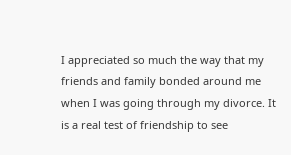I appreciated so much the way that my friends and family bonded around me when I was going through my divorce. It is a real test of friendship to see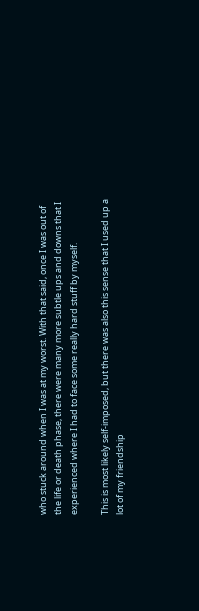who stuck around when I was at my worst. With that said, once I was out of the life or death phase, there were many more subtle ups and downs that I experienced where I had to face some really hard stuff by myself.

This is most likely self-imposed, but there was also this sense that I used up a lot of my friendship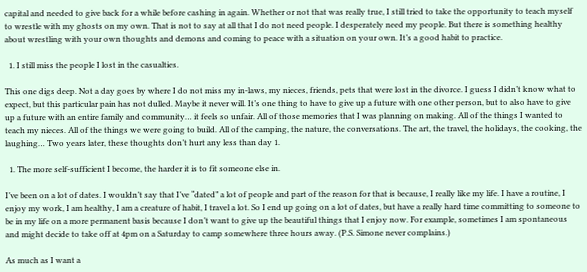capital and needed to give back for a while before cashing in again. Whether or not that was really true, I still tried to take the opportunity to teach myself to wrestle with my ghosts on my own. That is not to say at all that I do not need people. I desperately need my people. But there is something healthy about wrestling with your own thoughts and demons and coming to peace with a situation on your own. It’s a good habit to practice.

  1. I still miss the people I lost in the casualties.

This one digs deep. Not a day goes by where I do not miss my in-laws, my nieces, friends, pets that were lost in the divorce. I guess I didn’t know what to expect, but this particular pain has not dulled. Maybe it never will. It’s one thing to have to give up a future with one other person, but to also have to give up a future with an entire family and community… it feels so unfair. All of those memories that I was planning on making. All of the things I wanted to teach my nieces. All of the things we were going to build. All of the camping, the nature, the conversations. The art, the travel, the holidays, the cooking, the laughing… Two years later, these thoughts don’t hurt any less than day 1.

  1. The more self-sufficient I become, the harder it is to fit someone else in.

I’ve been on a lot of dates. I wouldn’t say that I’ve “dated” a lot of people and part of the reason for that is because, I really like my life. I have a routine, I enjoy my work, I am healthy, I am a creature of habit, I travel a lot. So I end up going on a lot of dates, but have a really hard time committing to someone to be in my life on a more permanent basis because I don’t want to give up the beautiful things that I enjoy now. For example, sometimes I am spontaneous and might decide to take off at 4pm on a Saturday to camp somewhere three hours away. (P.S. Simone never complains.)

As much as I want a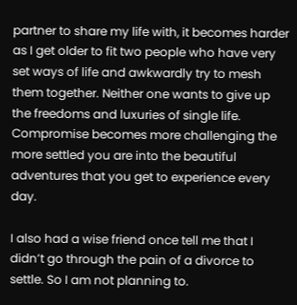partner to share my life with, it becomes harder as I get older to fit two people who have very set ways of life and awkwardly try to mesh them together. Neither one wants to give up the freedoms and luxuries of single life. Compromise becomes more challenging the more settled you are into the beautiful adventures that you get to experience every day.

I also had a wise friend once tell me that I didn’t go through the pain of a divorce to settle. So I am not planning to.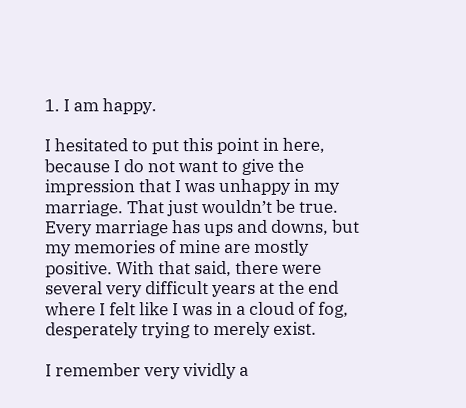1. I am happy.

I hesitated to put this point in here, because I do not want to give the impression that I was unhappy in my marriage. That just wouldn’t be true. Every marriage has ups and downs, but my memories of mine are mostly positive. With that said, there were several very difficult years at the end where I felt like I was in a cloud of fog, desperately trying to merely exist.

I remember very vividly a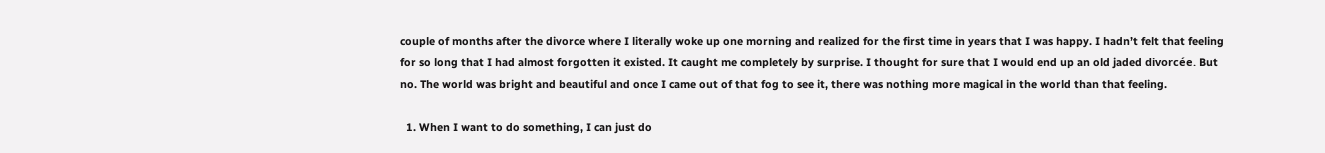couple of months after the divorce where I literally woke up one morning and realized for the first time in years that I was happy. I hadn’t felt that feeling for so long that I had almost forgotten it existed. It caught me completely by surprise. I thought for sure that I would end up an old jaded divorcée. But no. The world was bright and beautiful and once I came out of that fog to see it, there was nothing more magical in the world than that feeling.

  1. When I want to do something, I can just do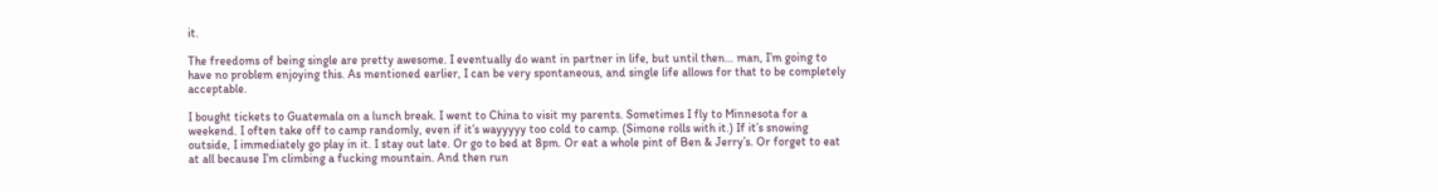it.

The freedoms of being single are pretty awesome. I eventually do want in partner in life, but until then… man, I’m going to have no problem enjoying this. As mentioned earlier, I can be very spontaneous, and single life allows for that to be completely acceptable.

I bought tickets to Guatemala on a lunch break. I went to China to visit my parents. Sometimes I fly to Minnesota for a weekend. I often take off to camp randomly, even if it’s wayyyyy too cold to camp. (Simone rolls with it.) If it’s snowing outside, I immediately go play in it. I stay out late. Or go to bed at 8pm. Or eat a whole pint of Ben & Jerry’s. Or forget to eat at all because I’m climbing a fucking mountain. And then run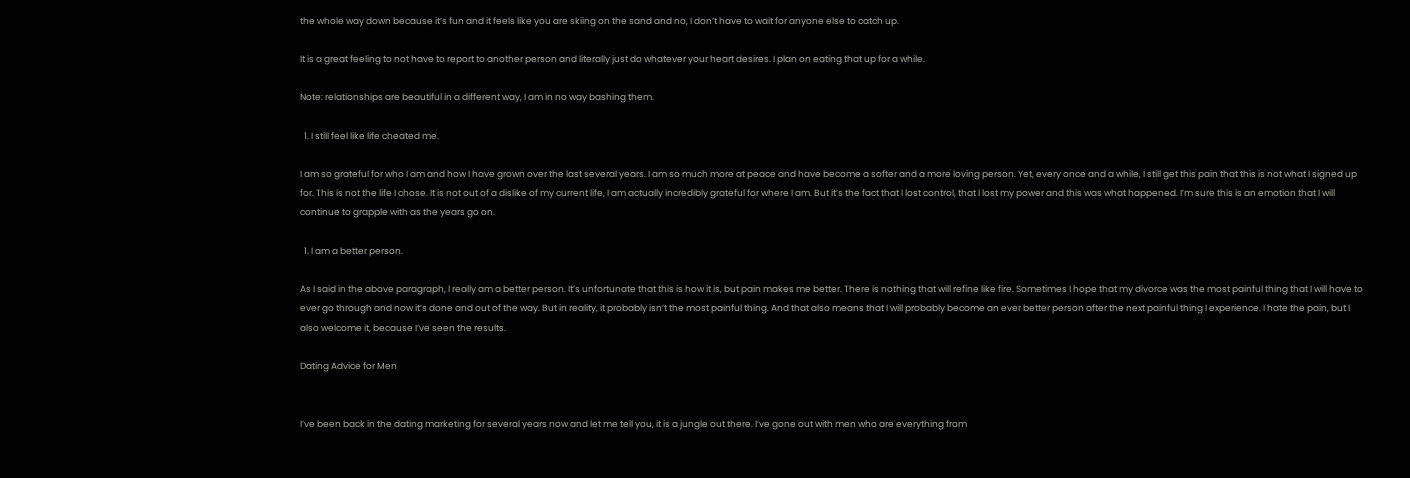the whole way down because it’s fun and it feels like you are skiing on the sand and no, I don’t have to wait for anyone else to catch up.

It is a great feeling to not have to report to another person and literally just do whatever your heart desires. I plan on eating that up for a while.

Note: relationships are beautiful in a different way, I am in no way bashing them.

  1. I still feel like life cheated me.

I am so grateful for who I am and how I have grown over the last several years. I am so much more at peace and have become a softer and a more loving person. Yet, every once and a while, I still get this pain that this is not what I signed up for. This is not the life I chose. It is not out of a dislike of my current life, I am actually incredibly grateful for where I am. But it’s the fact that I lost control, that I lost my power and this was what happened. I’m sure this is an emotion that I will continue to grapple with as the years go on.

  1. I am a better person.

As I said in the above paragraph, I really am a better person. It’s unfortunate that this is how it is, but pain makes me better. There is nothing that will refine like fire. Sometimes I hope that my divorce was the most painful thing that I will have to ever go through and now it’s done and out of the way. But in reality, it probably isn’t the most painful thing. And that also means that I will probably become an ever better person after the next painful thing I experience. I hate the pain, but I also welcome it, because I’ve seen the results.

Dating Advice for Men


I’ve been back in the dating marketing for several years now and let me tell you, it is a jungle out there. I’ve gone out with men who are everything from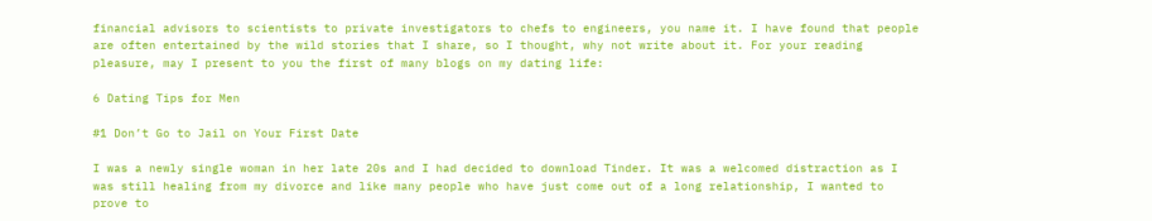financial advisors to scientists to private investigators to chefs to engineers, you name it. I have found that people are often entertained by the wild stories that I share, so I thought, why not write about it. For your reading pleasure, may I present to you the first of many blogs on my dating life:

6 Dating Tips for Men

#1 Don’t Go to Jail on Your First Date

I was a newly single woman in her late 20s and I had decided to download Tinder. It was a welcomed distraction as I was still healing from my divorce and like many people who have just come out of a long relationship, I wanted to prove to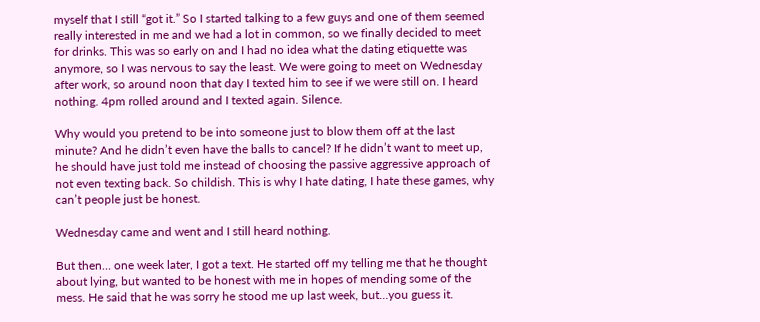myself that I still “got it.” So I started talking to a few guys and one of them seemed really interested in me and we had a lot in common, so we finally decided to meet for drinks. This was so early on and I had no idea what the dating etiquette was anymore, so I was nervous to say the least. We were going to meet on Wednesday after work, so around noon that day I texted him to see if we were still on. I heard nothing. 4pm rolled around and I texted again. Silence.

Why would you pretend to be into someone just to blow them off at the last minute? And he didn’t even have the balls to cancel? If he didn’t want to meet up, he should have just told me instead of choosing the passive aggressive approach of not even texting back. So childish. This is why I hate dating, I hate these games, why can’t people just be honest.

Wednesday came and went and I still heard nothing.

But then… one week later, I got a text. He started off my telling me that he thought about lying, but wanted to be honest with me in hopes of mending some of the mess. He said that he was sorry he stood me up last week, but…you guess it.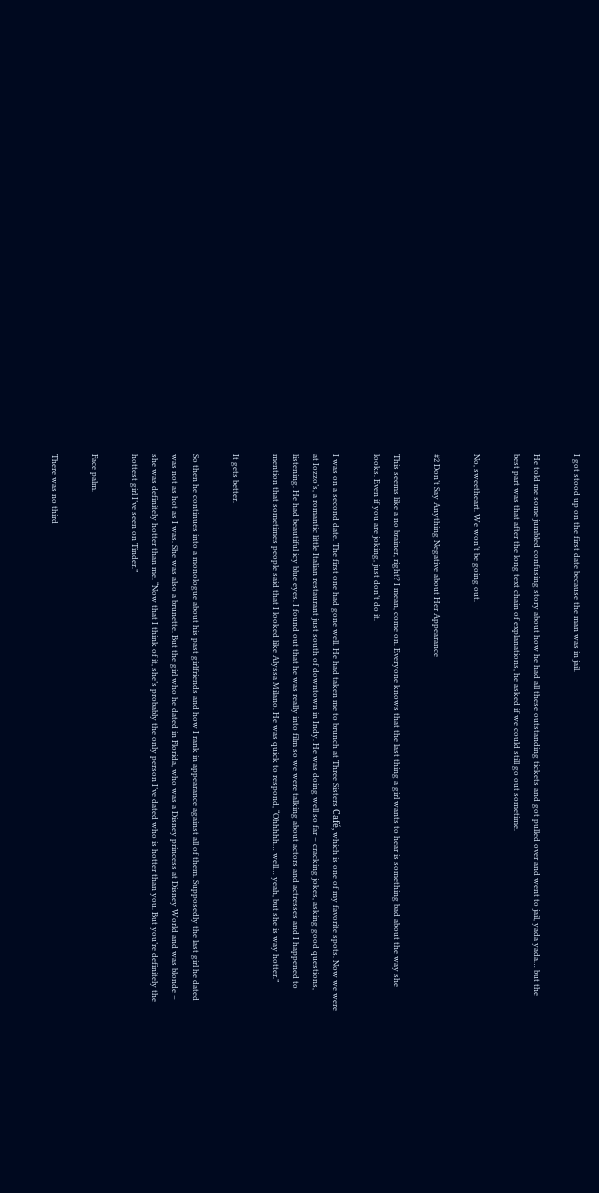I got stood up on the first date because the man was in jail.

He told me some jumbled confusing story about how he had all these outstanding tickets and got pulled over and went to jail, yada yada… but the best part was that after the long text chain of explanations, he asked if we could still go out sometime.

No, sweetheart. We won’t be going out.

#2 Don’t Say Anything Negative about Her Appearance

This seems like a no brainer, right? I mean, come on. Everyone knows that the last thing a girl wants to hear is something bad about the way she looks. Even if you are joking, just don’t do it.

I was on a second date. The first one had gone well. He had taken me to brunch at Three Sisters Café, which is one of my favorite spots. Now we were at Iozzo’s, a romantic little Italian restaurant just south of downtown in Indy. He was doing well so far – cracking jokes, asking good questions, listening. He had beautiful icy blue eyes. I found out that he was really into film so we were talking about actors and actresses and I happened to mention that sometimes people said that I looked like Alyssa Milano. He was quick to respond, “Ohhhhh… well… yeah, but she is way hotter.”

It gets better.

So then he continues into a monologue about his past girlfriends and how I rank in appearance against all of them. Supposedly the last girl he dated was not as hot as I was. She was also a brunette. But the girl who he dated in Florida, who was a Disney princess at Disney World and was blonde – she was definitely hotter than me. “Now that I think of it, she’s probably the only person I’ve dated who is hotter than you. But you’re definitely the hottest girl I’ve seen on Tinder.”

Face palm.

There was no third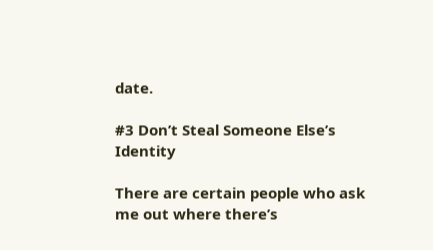date.

#3 Don’t Steal Someone Else’s Identity

There are certain people who ask me out where there’s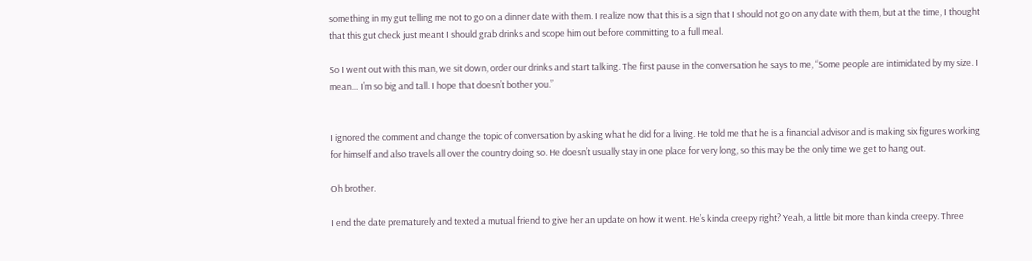something in my gut telling me not to go on a dinner date with them. I realize now that this is a sign that I should not go on any date with them, but at the time, I thought that this gut check just meant I should grab drinks and scope him out before committing to a full meal.

So I went out with this man, we sit down, order our drinks and start talking. The first pause in the conversation he says to me, “Some people are intimidated by my size. I mean… I’m so big and tall. I hope that doesn’t bother you.”


I ignored the comment and change the topic of conversation by asking what he did for a living. He told me that he is a financial advisor and is making six figures working for himself and also travels all over the country doing so. He doesn’t usually stay in one place for very long, so this may be the only time we get to hang out.

Oh brother.

I end the date prematurely and texted a mutual friend to give her an update on how it went. He’s kinda creepy right? Yeah, a little bit more than kinda creepy. Three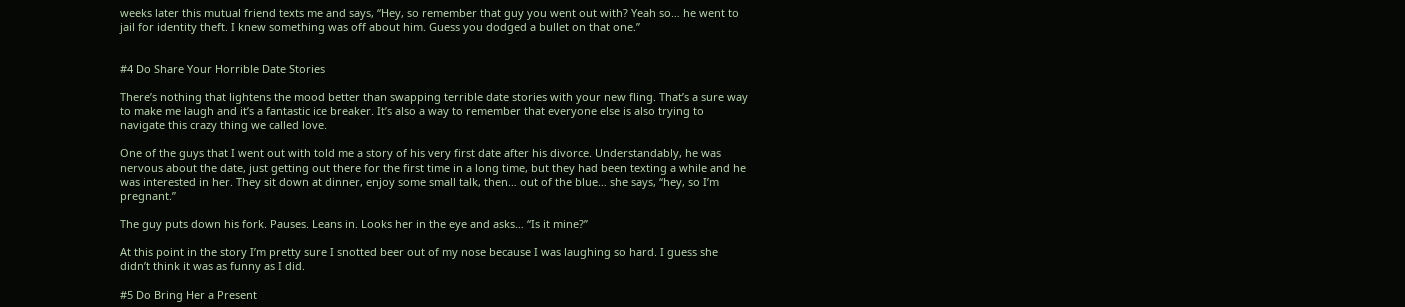weeks later this mutual friend texts me and says, “Hey, so remember that guy you went out with? Yeah so… he went to jail for identity theft. I knew something was off about him. Guess you dodged a bullet on that one.”


#4 Do Share Your Horrible Date Stories

There’s nothing that lightens the mood better than swapping terrible date stories with your new fling. That’s a sure way to make me laugh and it’s a fantastic ice breaker. It’s also a way to remember that everyone else is also trying to navigate this crazy thing we called love.

One of the guys that I went out with told me a story of his very first date after his divorce. Understandably, he was nervous about the date, just getting out there for the first time in a long time, but they had been texting a while and he was interested in her. They sit down at dinner, enjoy some small talk, then… out of the blue… she says, “hey, so I’m pregnant.”

The guy puts down his fork. Pauses. Leans in. Looks her in the eye and asks… “Is it mine?”

At this point in the story I’m pretty sure I snotted beer out of my nose because I was laughing so hard. I guess she didn’t think it was as funny as I did.

#5 Do Bring Her a Present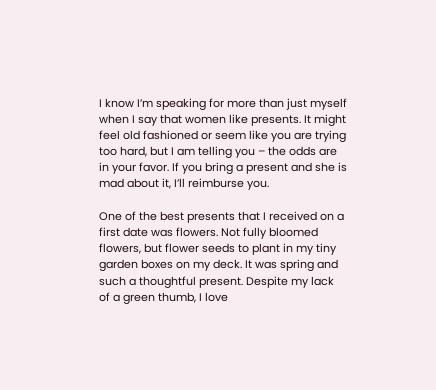I know I’m speaking for more than just myself when I say that women like presents. It might feel old fashioned or seem like you are trying too hard, but I am telling you – the odds are in your favor. If you bring a present and she is mad about it, I’ll reimburse you.

One of the best presents that I received on a first date was flowers. Not fully bloomed flowers, but flower seeds to plant in my tiny garden boxes on my deck. It was spring and such a thoughtful present. Despite my lack of a green thumb, I love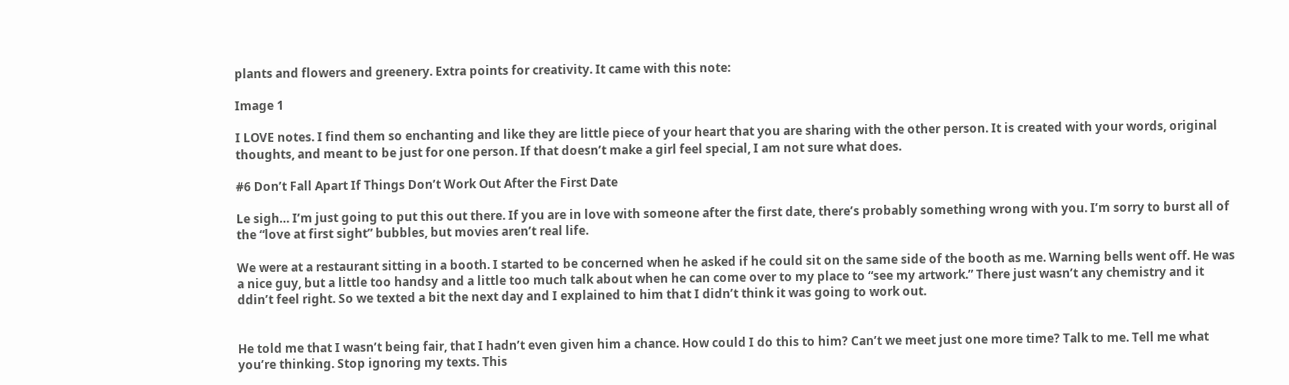plants and flowers and greenery. Extra points for creativity. It came with this note:

Image 1

I LOVE notes. I find them so enchanting and like they are little piece of your heart that you are sharing with the other person. It is created with your words, original thoughts, and meant to be just for one person. If that doesn’t make a girl feel special, I am not sure what does.

#6 Don’t Fall Apart If Things Don’t Work Out After the First Date

Le sigh… I’m just going to put this out there. If you are in love with someone after the first date, there’s probably something wrong with you. I’m sorry to burst all of the “love at first sight” bubbles, but movies aren’t real life.

We were at a restaurant sitting in a booth. I started to be concerned when he asked if he could sit on the same side of the booth as me. Warning bells went off. He was a nice guy, but a little too handsy and a little too much talk about when he can come over to my place to “see my artwork.” There just wasn’t any chemistry and it ddin’t feel right. So we texted a bit the next day and I explained to him that I didn’t think it was going to work out.


He told me that I wasn’t being fair, that I hadn’t even given him a chance. How could I do this to him? Can’t we meet just one more time? Talk to me. Tell me what you’re thinking. Stop ignoring my texts. This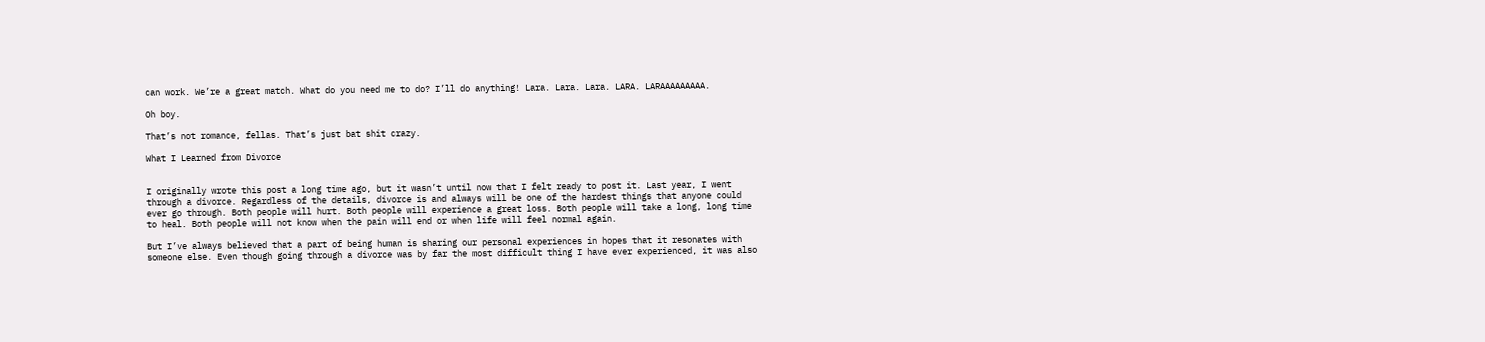can work. We’re a great match. What do you need me to do? I’ll do anything! Lara. Lara. Lara. LARA. LARAAAAAAAAA.

Oh boy.

That’s not romance, fellas. That’s just bat shit crazy.

What I Learned from Divorce


I originally wrote this post a long time ago, but it wasn’t until now that I felt ready to post it. Last year, I went through a divorce. Regardless of the details, divorce is and always will be one of the hardest things that anyone could ever go through. Both people will hurt. Both people will experience a great loss. Both people will take a long, long time to heal. Both people will not know when the pain will end or when life will feel normal again.

But I’ve always believed that a part of being human is sharing our personal experiences in hopes that it resonates with someone else. Even though going through a divorce was by far the most difficult thing I have ever experienced, it was also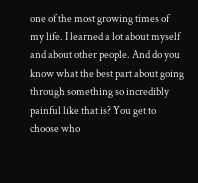one of the most growing times of my life. I learned a lot about myself and about other people. And do you know what the best part about going through something so incredibly painful like that is? You get to choose who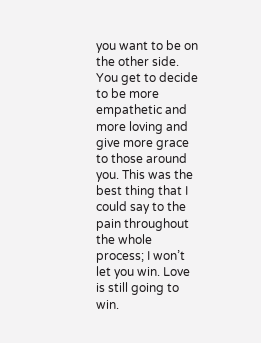you want to be on the other side. You get to decide to be more empathetic and more loving and give more grace to those around you. This was the best thing that I could say to the pain throughout the whole process; I won’t let you win. Love is still going to win.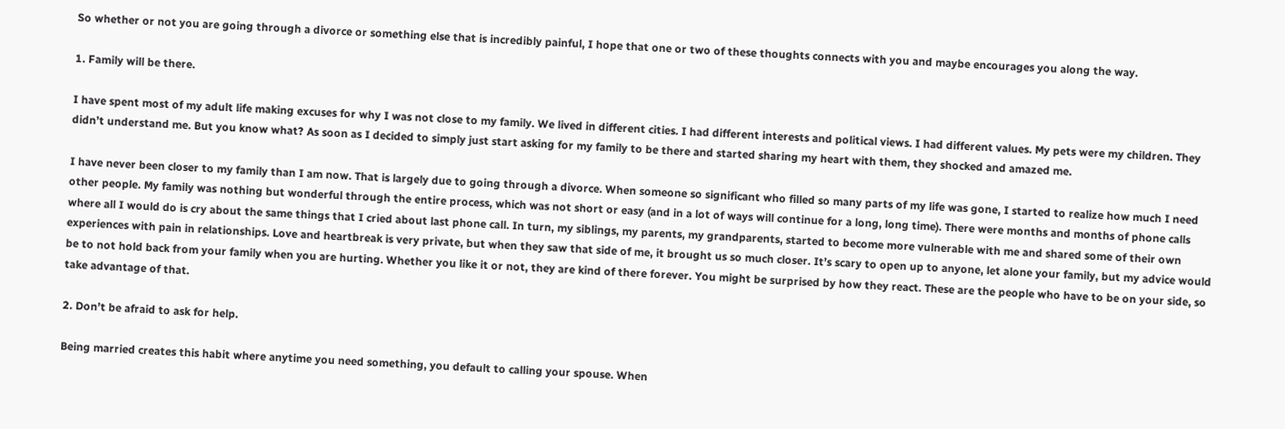So whether or not you are going through a divorce or something else that is incredibly painful, I hope that one or two of these thoughts connects with you and maybe encourages you along the way.

1. Family will be there.

I have spent most of my adult life making excuses for why I was not close to my family. We lived in different cities. I had different interests and political views. I had different values. My pets were my children. They didn’t understand me. But you know what? As soon as I decided to simply just start asking for my family to be there and started sharing my heart with them, they shocked and amazed me.

I have never been closer to my family than I am now. That is largely due to going through a divorce. When someone so significant who filled so many parts of my life was gone, I started to realize how much I need other people. My family was nothing but wonderful through the entire process, which was not short or easy (and in a lot of ways will continue for a long, long time). There were months and months of phone calls where all I would do is cry about the same things that I cried about last phone call. In turn, my siblings, my parents, my grandparents, started to become more vulnerable with me and shared some of their own experiences with pain in relationships. Love and heartbreak is very private, but when they saw that side of me, it brought us so much closer. It’s scary to open up to anyone, let alone your family, but my advice would be to not hold back from your family when you are hurting. Whether you like it or not, they are kind of there forever. You might be surprised by how they react. These are the people who have to be on your side, so take advantage of that.

2. Don’t be afraid to ask for help.

Being married creates this habit where anytime you need something, you default to calling your spouse. When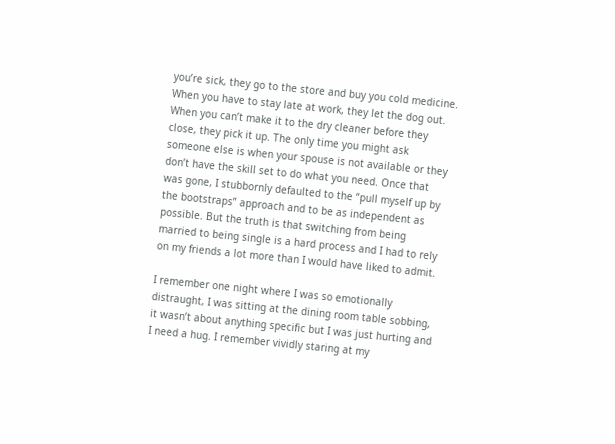you’re sick, they go to the store and buy you cold medicine. When you have to stay late at work, they let the dog out. When you can’t make it to the dry cleaner before they close, they pick it up. The only time you might ask someone else is when your spouse is not available or they don’t have the skill set to do what you need. Once that was gone, I stubbornly defaulted to the “pull myself up by the bootstraps” approach and to be as independent as possible. But the truth is that switching from being married to being single is a hard process and I had to rely on my friends a lot more than I would have liked to admit.

I remember one night where I was so emotionally distraught, I was sitting at the dining room table sobbing, it wasn’t about anything specific but I was just hurting and I need a hug. I remember vividly staring at my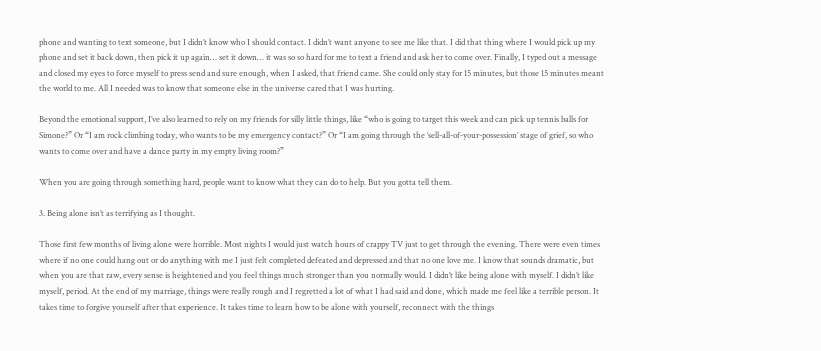phone and wanting to text someone, but I didn’t know who I should contact. I didn’t want anyone to see me like that. I did that thing where I would pick up my phone and set it back down, then pick it up again… set it down… it was so so hard for me to text a friend and ask her to come over. Finally, I typed out a message and closed my eyes to force myself to press send and sure enough, when I asked, that friend came. She could only stay for 15 minutes, but those 15 minutes meant the world to me. All I needed was to know that someone else in the universe cared that I was hurting.

Beyond the emotional support, I’ve also learned to rely on my friends for silly little things, like “who is going to target this week and can pick up tennis balls for Simone?” Or “I am rock climbing today, who wants to be my emergency contact?” Or “I am going through the ‘sell-all-of-your-possession’ stage of grief, so who wants to come over and have a dance party in my empty living room?”

When you are going through something hard, people want to know what they can do to help. But you gotta tell them.

3. Being alone isn’t as terrifying as I thought.

Those first few months of living alone were horrible. Most nights I would just watch hours of crappy TV just to get through the evening. There were even times where if no one could hang out or do anything with me I just felt completed defeated and depressed and that no one love me. I know that sounds dramatic, but when you are that raw, every sense is heightened and you feel things much stronger than you normally would. I didn’t like being alone with myself. I didn’t like myself, period. At the end of my marriage, things were really rough and I regretted a lot of what I had said and done, which made me feel like a terrible person. It takes time to forgive yourself after that experience. It takes time to learn how to be alone with yourself, reconnect with the things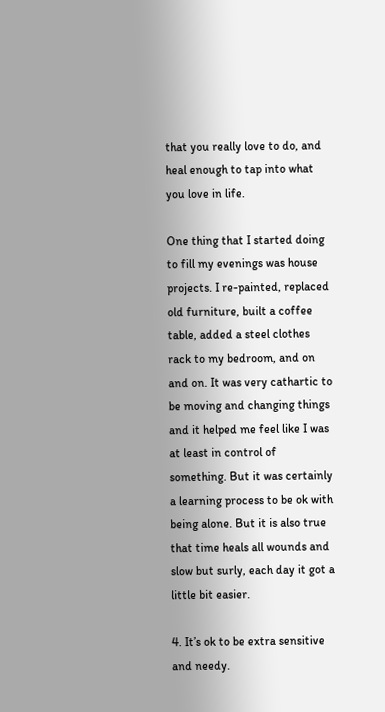that you really love to do, and heal enough to tap into what you love in life.

One thing that I started doing to fill my evenings was house projects. I re-painted, replaced old furniture, built a coffee table, added a steel clothes rack to my bedroom, and on and on. It was very cathartic to be moving and changing things and it helped me feel like I was at least in control of something. But it was certainly a learning process to be ok with being alone. But it is also true that time heals all wounds and slow but surly, each day it got a little bit easier.

4. It’s ok to be extra sensitive and needy.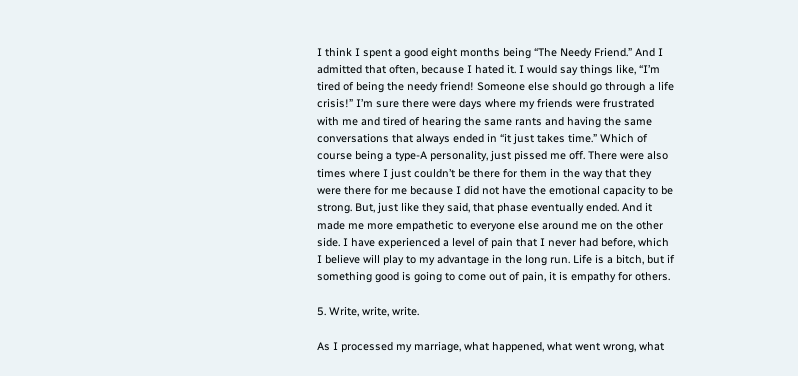I think I spent a good eight months being “The Needy Friend.” And I admitted that often, because I hated it. I would say things like, “I’m tired of being the needy friend! Someone else should go through a life crisis!” I’m sure there were days where my friends were frustrated with me and tired of hearing the same rants and having the same conversations that always ended in “it just takes time.” Which of course being a type-A personality, just pissed me off. There were also times where I just couldn’t be there for them in the way that they were there for me because I did not have the emotional capacity to be strong. But, just like they said, that phase eventually ended. And it made me more empathetic to everyone else around me on the other side. I have experienced a level of pain that I never had before, which I believe will play to my advantage in the long run. Life is a bitch, but if something good is going to come out of pain, it is empathy for others.

5. Write, write, write.

As I processed my marriage, what happened, what went wrong, what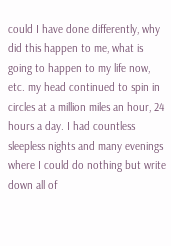could I have done differently, why did this happen to me, what is going to happen to my life now, etc. my head continued to spin in circles at a million miles an hour, 24 hours a day. I had countless sleepless nights and many evenings where I could do nothing but write down all of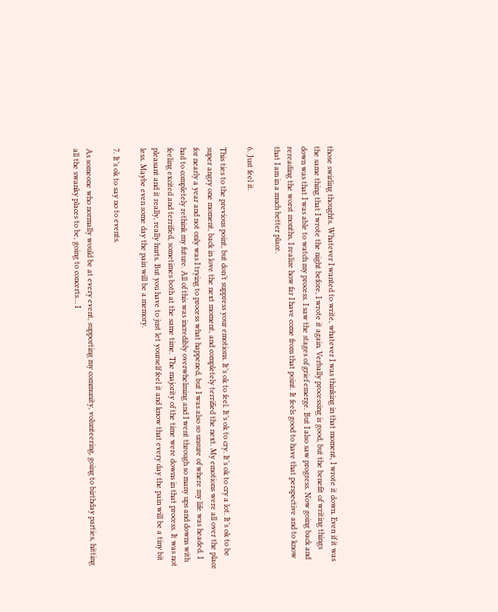those swirling thoughts. Whatever I wanted to write, whatever I was thinking in that moment, I wrote it down. Even if it was the same thing that I wrote the night before, I wrote it again. Verbally processing is good, but the benefit of writing things down was that I was able to watch my process. I saw the stages of grief emerge. But I also saw progress. Now going back and rereading the worst months, I realize how far I have come from that point. It feels good to have that perspective and to know that I am in a much better place.

6. Just feel it.

This ties to the previous point, but don’t suppress your emotions. It’s ok to feel. It’s ok to cry. It’s ok to cry a lot. It’s ok to be super angry one moment, back in love the next moment, and completely terrified the next. My emotions were all over the place for nearly a year and not only was I trying to process what happened, but I was also so unsure of where my life was headed. I had to completely rethink my future. All of this was incredibly overwhelming and I went through so many ups and downs with feeling excited and terrified, sometimes both at the same time. The majority of the time were downs in that process. It was not pleasant and it really, really hurts. But you have to just let yourself feel it and know that every day the pain will be a tiny bit less. Maybe even some day the pain will be a memory.

7. It’s ok to say no to events.

As someone who normally would be at every event, supporting my community, volunteering, going to birthday parties, hitting all the swanky places to be, going to concerts… I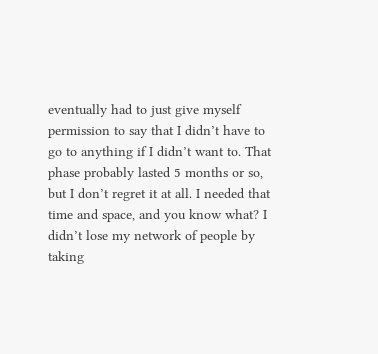eventually had to just give myself permission to say that I didn’t have to go to anything if I didn’t want to. That phase probably lasted 5 months or so, but I don’t regret it at all. I needed that time and space, and you know what? I didn’t lose my network of people by taking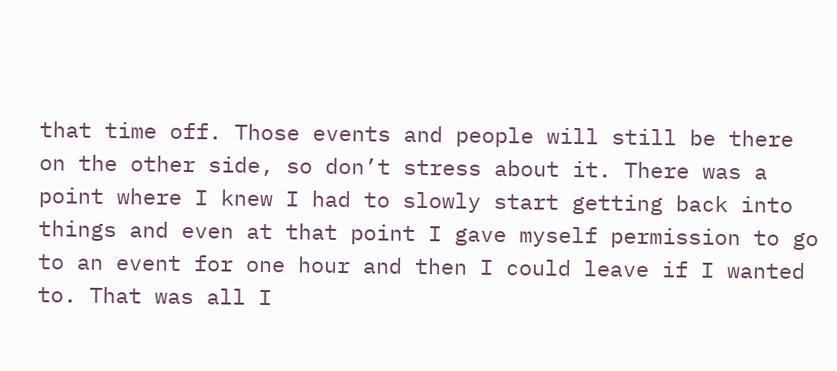that time off. Those events and people will still be there on the other side, so don’t stress about it. There was a point where I knew I had to slowly start getting back into things and even at that point I gave myself permission to go to an event for one hour and then I could leave if I wanted to. That was all I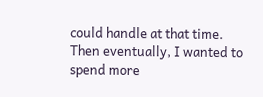could handle at that time. Then eventually, I wanted to spend more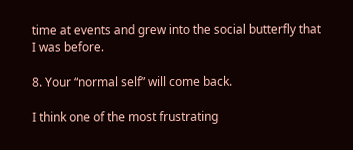time at events and grew into the social butterfly that I was before.

8. Your “normal self” will come back.

I think one of the most frustrating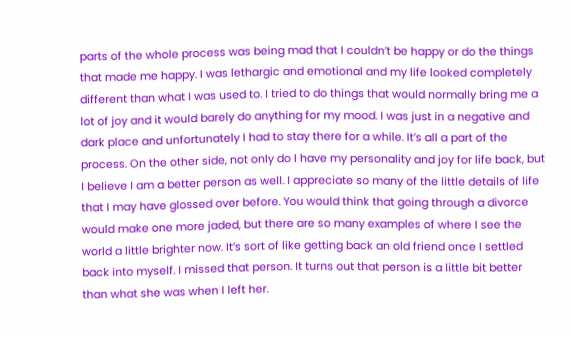parts of the whole process was being mad that I couldn’t be happy or do the things that made me happy. I was lethargic and emotional and my life looked completely different than what I was used to. I tried to do things that would normally bring me a lot of joy and it would barely do anything for my mood. I was just in a negative and dark place and unfortunately I had to stay there for a while. It’s all a part of the process. On the other side, not only do I have my personality and joy for life back, but I believe I am a better person as well. I appreciate so many of the little details of life that I may have glossed over before. You would think that going through a divorce would make one more jaded, but there are so many examples of where I see the world a little brighter now. It’s sort of like getting back an old friend once I settled back into myself. I missed that person. It turns out that person is a little bit better than what she was when I left her.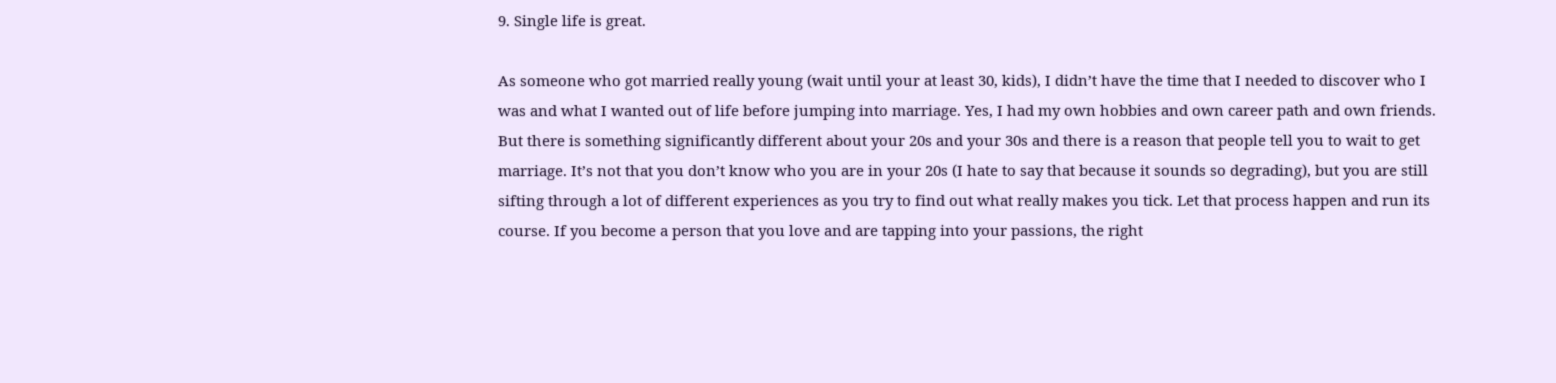9. Single life is great.

As someone who got married really young (wait until your at least 30, kids), I didn’t have the time that I needed to discover who I was and what I wanted out of life before jumping into marriage. Yes, I had my own hobbies and own career path and own friends. But there is something significantly different about your 20s and your 30s and there is a reason that people tell you to wait to get marriage. It’s not that you don’t know who you are in your 20s (I hate to say that because it sounds so degrading), but you are still sifting through a lot of different experiences as you try to find out what really makes you tick. Let that process happen and run its course. If you become a person that you love and are tapping into your passions, the right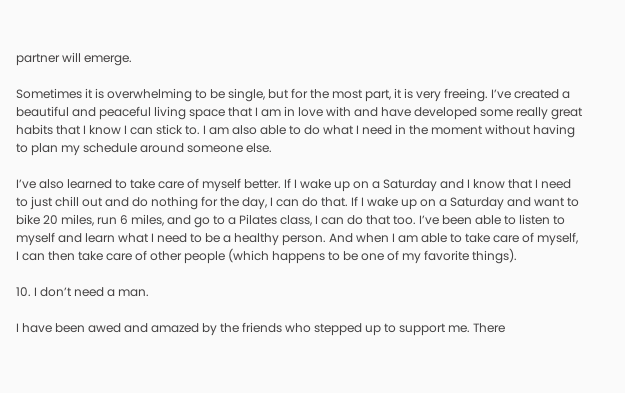partner will emerge.

Sometimes it is overwhelming to be single, but for the most part, it is very freeing. I’ve created a beautiful and peaceful living space that I am in love with and have developed some really great habits that I know I can stick to. I am also able to do what I need in the moment without having to plan my schedule around someone else.

I’ve also learned to take care of myself better. If I wake up on a Saturday and I know that I need to just chill out and do nothing for the day, I can do that. If I wake up on a Saturday and want to bike 20 miles, run 6 miles, and go to a Pilates class, I can do that too. I’ve been able to listen to myself and learn what I need to be a healthy person. And when I am able to take care of myself, I can then take care of other people (which happens to be one of my favorite things).

10. I don’t need a man.

I have been awed and amazed by the friends who stepped up to support me. There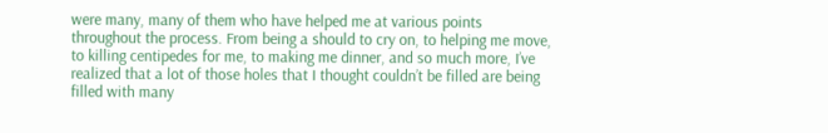were many, many of them who have helped me at various points throughout the process. From being a should to cry on, to helping me move, to killing centipedes for me, to making me dinner, and so much more, I’ve realized that a lot of those holes that I thought couldn’t be filled are being filled with many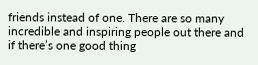friends instead of one. There are so many incredible and inspiring people out there and if there’s one good thing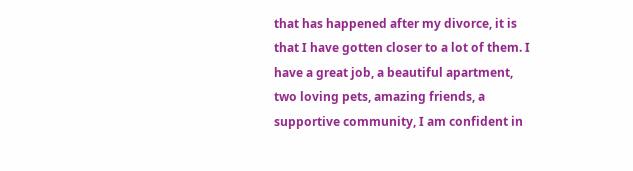that has happened after my divorce, it is that I have gotten closer to a lot of them. I have a great job, a beautiful apartment, two loving pets, amazing friends, a supportive community, I am confident in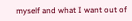myself and what I want out of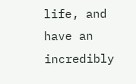life, and have an incredibly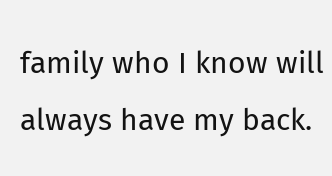family who I know will always have my back.